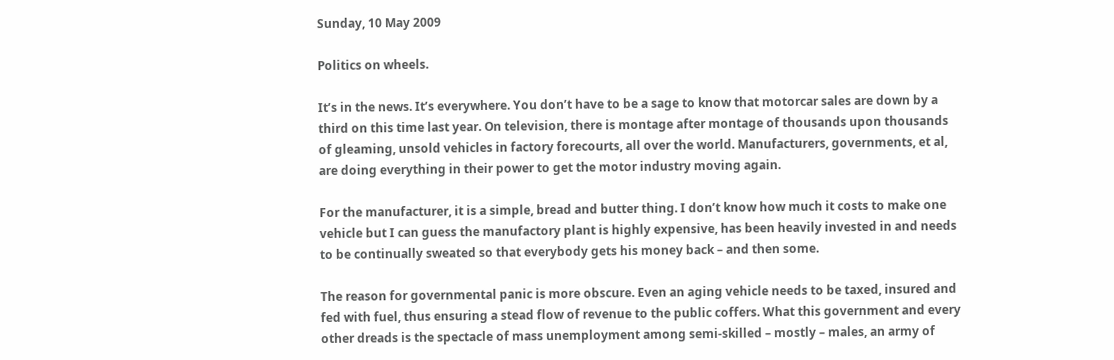Sunday, 10 May 2009

Politics on wheels.

It’s in the news. It’s everywhere. You don’t have to be a sage to know that motorcar sales are down by a third on this time last year. On television, there is montage after montage of thousands upon thousands of gleaming, unsold vehicles in factory forecourts, all over the world. Manufacturers, governments, et al, are doing everything in their power to get the motor industry moving again.

For the manufacturer, it is a simple, bread and butter thing. I don’t know how much it costs to make one vehicle but I can guess the manufactory plant is highly expensive, has been heavily invested in and needs to be continually sweated so that everybody gets his money back – and then some.

The reason for governmental panic is more obscure. Even an aging vehicle needs to be taxed, insured and fed with fuel, thus ensuring a stead flow of revenue to the public coffers. What this government and every other dreads is the spectacle of mass unemployment among semi-skilled – mostly – males, an army of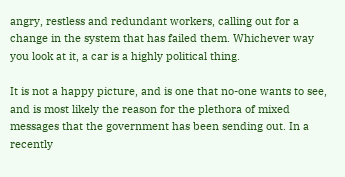angry, restless and redundant workers, calling out for a change in the system that has failed them. Whichever way you look at it, a car is a highly political thing.

It is not a happy picture, and is one that no-one wants to see, and is most likely the reason for the plethora of mixed messages that the government has been sending out. In a recently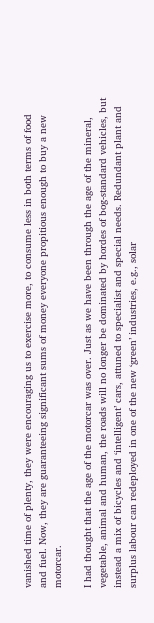vanished time of plenty, they were encouraging us to exercise more, to consume less in both terms of food and fuel. Now, they are guaranteeing significant sums of money everyone propitious enough to buy a new motorcar.

I had thought that the age of the motorcar was over. Just as we have been through the age of the mineral, vegetable, animal and human, the roads will no longer be dominated by hordes of bog-standard vehicles, but instead a mix of bicycles and ‘intelligent’ cars, attuned to specialist and special needs. Redundant plant and surplus labour can redeployed in one of the new ‘green’ industries, e.g., solar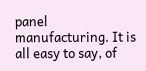panel manufacturing. It is all easy to say, of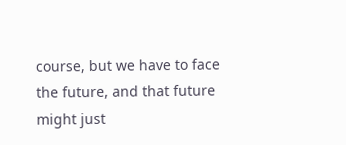course, but we have to face the future, and that future might just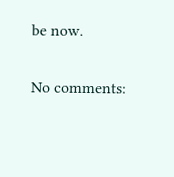be now.

No comments: